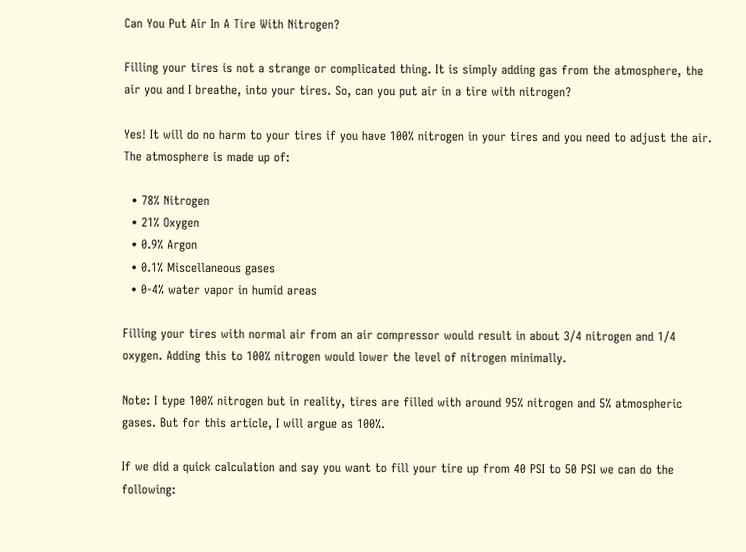Can You Put Air In A Tire With Nitrogen?

Filling your tires is not a strange or complicated thing. It is simply adding gas from the atmosphere, the air you and I breathe, into your tires. So, can you put air in a tire with nitrogen?

Yes! It will do no harm to your tires if you have 100% nitrogen in your tires and you need to adjust the air. The atmosphere is made up of:

  • 78% Nitrogen
  • 21% Oxygen
  • 0.9% Argon
  • 0.1% Miscellaneous gases
  • 0-4% water vapor in humid areas

Filling your tires with normal air from an air compressor would result in about 3/4 nitrogen and 1/4 oxygen. Adding this to 100% nitrogen would lower the level of nitrogen minimally.

Note: I type 100% nitrogen but in reality, tires are filled with around 95% nitrogen and 5% atmospheric gases. But for this article, I will argue as 100%.

If we did a quick calculation and say you want to fill your tire up from 40 PSI to 50 PSI we can do the following: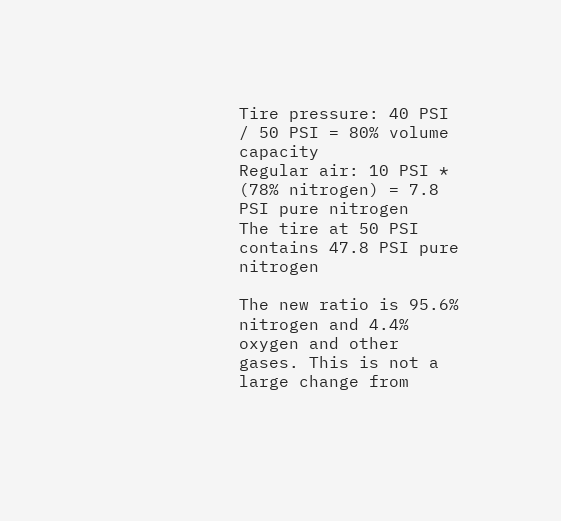Tire pressure: 40 PSI / 50 PSI = 80% volume capacity
Regular air: 10 PSI * (78% nitrogen) = 7.8 PSI pure nitrogen
The tire at 50 PSI contains 47.8 PSI pure nitrogen

The new ratio is 95.6% nitrogen and 4.4% oxygen and other gases. This is not a large change from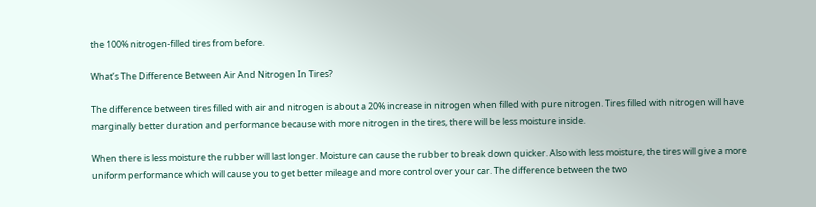the 100% nitrogen-filled tires from before.

What’s The Difference Between Air And Nitrogen In Tires?

The difference between tires filled with air and nitrogen is about a 20% increase in nitrogen when filled with pure nitrogen. Tires filled with nitrogen will have marginally better duration and performance because with more nitrogen in the tires, there will be less moisture inside.

When there is less moisture the rubber will last longer. Moisture can cause the rubber to break down quicker. Also with less moisture, the tires will give a more uniform performance which will cause you to get better mileage and more control over your car. The difference between the two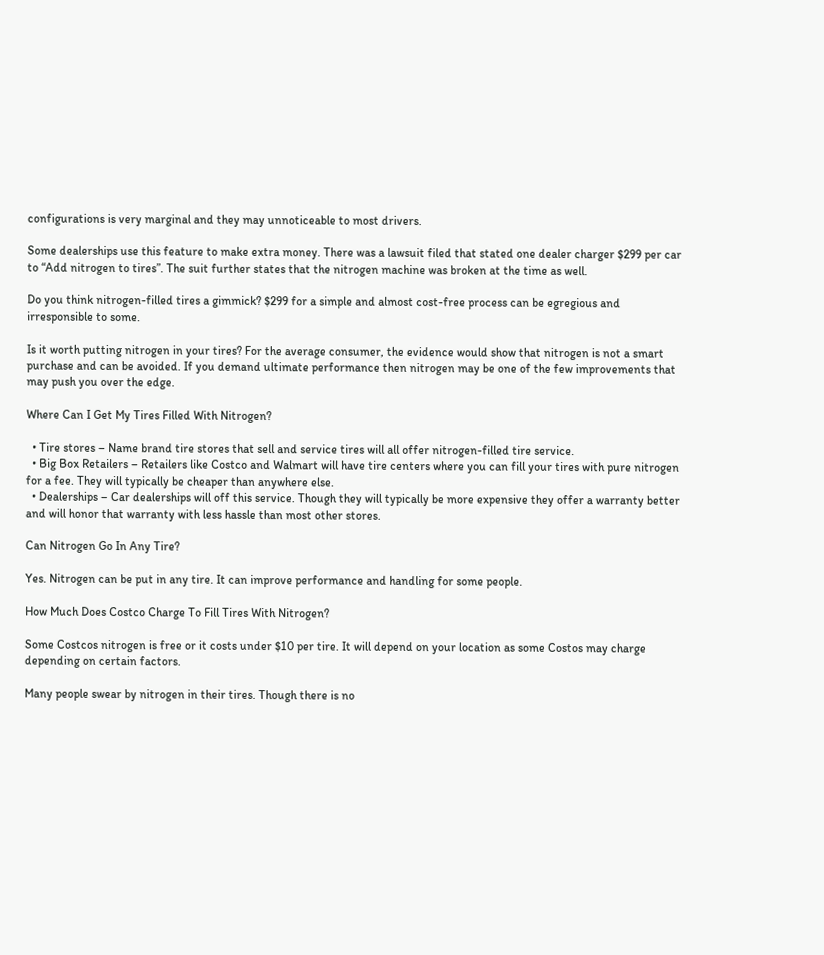configurations is very marginal and they may unnoticeable to most drivers.

Some dealerships use this feature to make extra money. There was a lawsuit filed that stated one dealer charger $299 per car to “Add nitrogen to tires”. The suit further states that the nitrogen machine was broken at the time as well.

Do you think nitrogen-filled tires a gimmick? $299 for a simple and almost cost-free process can be egregious and irresponsible to some.

Is it worth putting nitrogen in your tires? For the average consumer, the evidence would show that nitrogen is not a smart purchase and can be avoided. If you demand ultimate performance then nitrogen may be one of the few improvements that may push you over the edge.

Where Can I Get My Tires Filled With Nitrogen?

  • Tire stores – Name brand tire stores that sell and service tires will all offer nitrogen-filled tire service.
  • Big Box Retailers – Retailers like Costco and Walmart will have tire centers where you can fill your tires with pure nitrogen for a fee. They will typically be cheaper than anywhere else.
  • Dealerships – Car dealerships will off this service. Though they will typically be more expensive they offer a warranty better and will honor that warranty with less hassle than most other stores.

Can Nitrogen Go In Any Tire?

Yes. Nitrogen can be put in any tire. It can improve performance and handling for some people.

How Much Does Costco Charge To Fill Tires With Nitrogen?

Some Costcos nitrogen is free or it costs under $10 per tire. It will depend on your location as some Costos may charge depending on certain factors.

Many people swear by nitrogen in their tires. Though there is no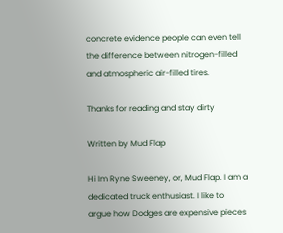concrete evidence people can even tell the difference between nitrogen-filled and atmospheric air-filled tires.

Thanks for reading and stay dirty

Written by Mud Flap

Hi Im Ryne Sweeney, or, Mud Flap. I am a dedicated truck enthusiast. I like to argue how Dodges are expensive pieces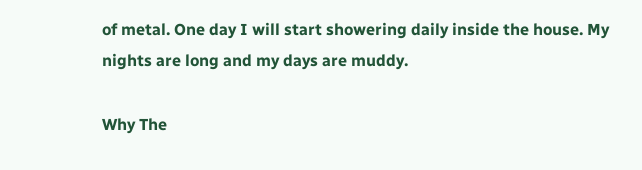of metal. One day I will start showering daily inside the house. My nights are long and my days are muddy.

Why The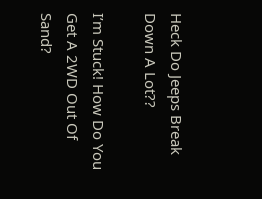Heck Do Jeeps Break Down A Lot??

I’m Stuck! How Do You Get A 2WD Out Of Sand?